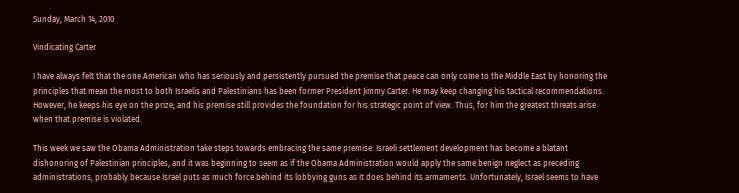Sunday, March 14, 2010

Vindicating Carter

I have always felt that the one American who has seriously and persistently pursued the premise that peace can only come to the Middle East by honoring the principles that mean the most to both Israelis and Palestinians has been former President Jimmy Carter. He may keep changing his tactical recommendations. However, he keeps his eye on the prize; and his premise still provides the foundation for his strategic point of view. Thus, for him the greatest threats arise when that premise is violated.

This week we saw the Obama Administration take steps towards embracing the same premise. Israeli settlement development has become a blatant dishonoring of Palestinian principles, and it was beginning to seem as if the Obama Administration would apply the same benign neglect as preceding administrations, probably because Israel puts as much force behind its lobbying guns as it does behind its armaments. Unfortunately, Israel seems to have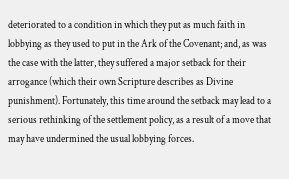deteriorated to a condition in which they put as much faith in lobbying as they used to put in the Ark of the Covenant; and, as was the case with the latter, they suffered a major setback for their arrogance (which their own Scripture describes as Divine punishment). Fortunately, this time around the setback may lead to a serious rethinking of the settlement policy, as a result of a move that may have undermined the usual lobbying forces.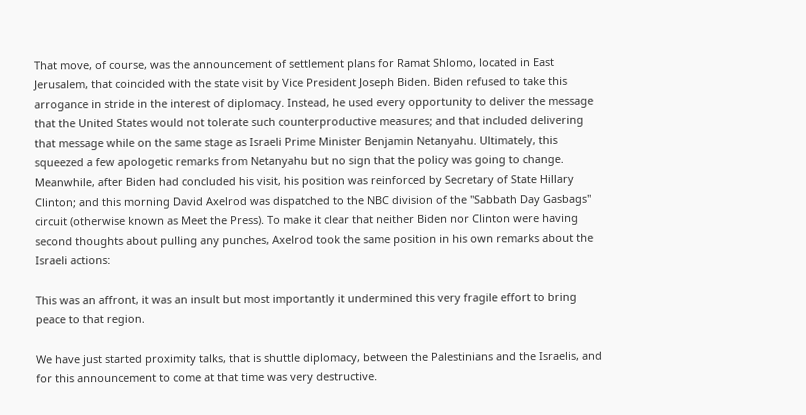That move, of course, was the announcement of settlement plans for Ramat Shlomo, located in East Jerusalem, that coincided with the state visit by Vice President Joseph Biden. Biden refused to take this arrogance in stride in the interest of diplomacy. Instead, he used every opportunity to deliver the message that the United States would not tolerate such counterproductive measures; and that included delivering that message while on the same stage as Israeli Prime Minister Benjamin Netanyahu. Ultimately, this squeezed a few apologetic remarks from Netanyahu but no sign that the policy was going to change. Meanwhile, after Biden had concluded his visit, his position was reinforced by Secretary of State Hillary Clinton; and this morning David Axelrod was dispatched to the NBC division of the "Sabbath Day Gasbags" circuit (otherwise known as Meet the Press). To make it clear that neither Biden nor Clinton were having second thoughts about pulling any punches, Axelrod took the same position in his own remarks about the Israeli actions:

This was an affront, it was an insult but most importantly it undermined this very fragile effort to bring peace to that region.

We have just started proximity talks, that is shuttle diplomacy, between the Palestinians and the Israelis, and for this announcement to come at that time was very destructive.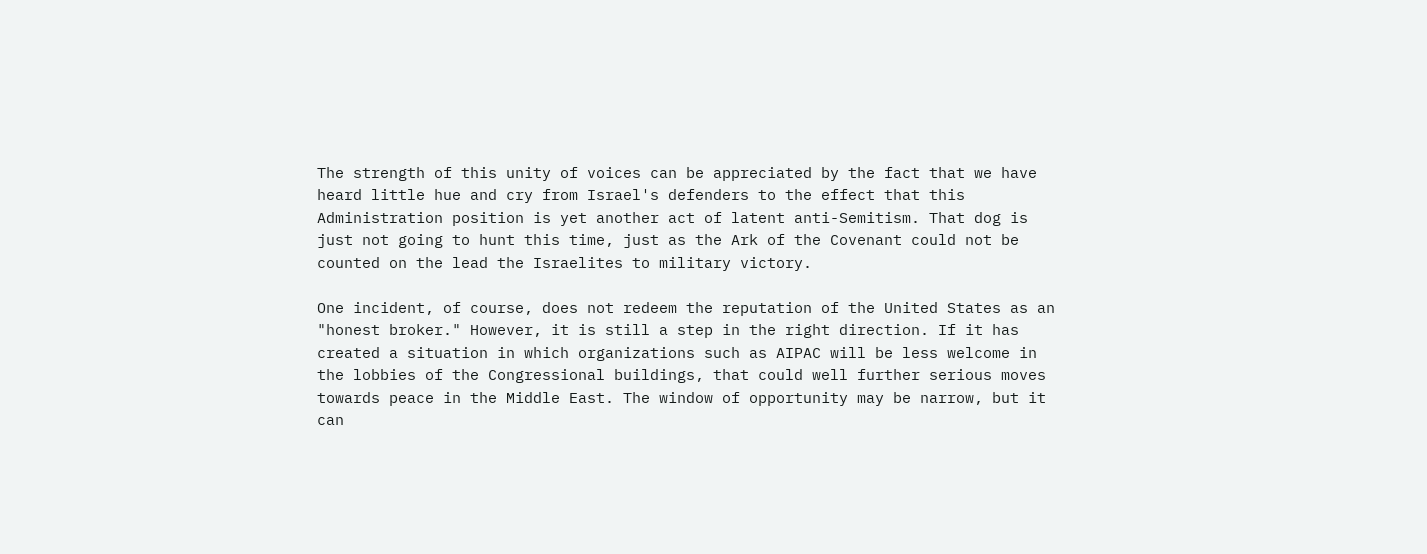The strength of this unity of voices can be appreciated by the fact that we have heard little hue and cry from Israel's defenders to the effect that this Administration position is yet another act of latent anti-Semitism. That dog is just not going to hunt this time, just as the Ark of the Covenant could not be counted on the lead the Israelites to military victory.

One incident, of course, does not redeem the reputation of the United States as an "honest broker." However, it is still a step in the right direction. If it has created a situation in which organizations such as AIPAC will be less welcome in the lobbies of the Congressional buildings, that could well further serious moves towards peace in the Middle East. The window of opportunity may be narrow, but it can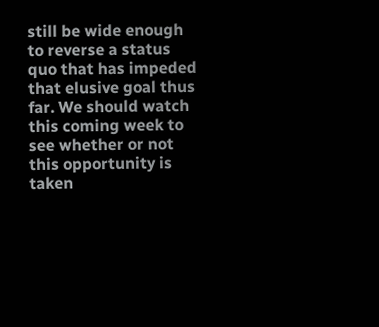still be wide enough to reverse a status quo that has impeded that elusive goal thus far. We should watch this coming week to see whether or not this opportunity is taken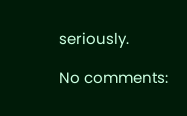seriously.

No comments: